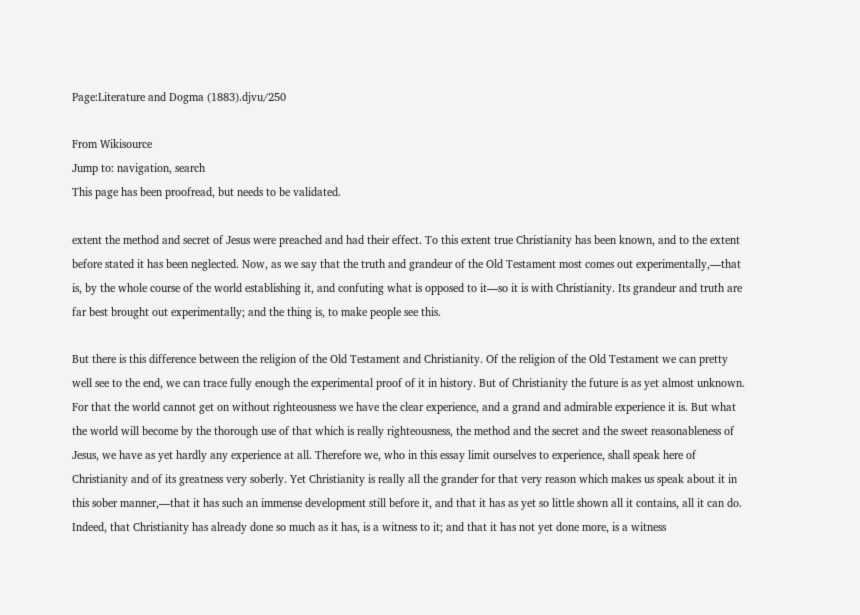Page:Literature and Dogma (1883).djvu/250

From Wikisource
Jump to: navigation, search
This page has been proofread, but needs to be validated.

extent the method and secret of Jesus were preached and had their effect. To this extent true Christianity has been known, and to the extent before stated it has been neglected. Now, as we say that the truth and grandeur of the Old Testament most comes out experimentally,—that is, by the whole course of the world establishing it, and confuting what is opposed to it—so it is with Christianity. Its grandeur and truth are far best brought out experimentally; and the thing is, to make people see this.

But there is this difference between the religion of the Old Testament and Christianity. Of the religion of the Old Testament we can pretty well see to the end, we can trace fully enough the experimental proof of it in history. But of Christianity the future is as yet almost unknown. For that the world cannot get on without righteousness we have the clear experience, and a grand and admirable experience it is. But what the world will become by the thorough use of that which is really righteousness, the method and the secret and the sweet reasonableness of Jesus, we have as yet hardly any experience at all. Therefore we, who in this essay limit ourselves to experience, shall speak here of Christianity and of its greatness very soberly. Yet Christianity is really all the grander for that very reason which makes us speak about it in this sober manner,—that it has such an immense development still before it, and that it has as yet so little shown all it contains, all it can do. Indeed, that Christianity has already done so much as it has, is a witness to it; and that it has not yet done more, is a witness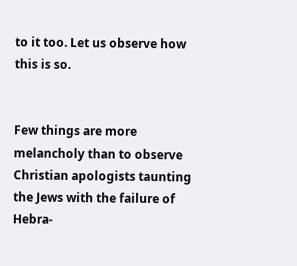to it too. Let us observe how this is so.


Few things are more melancholy than to observe Christian apologists taunting the Jews with the failure of Hebra-